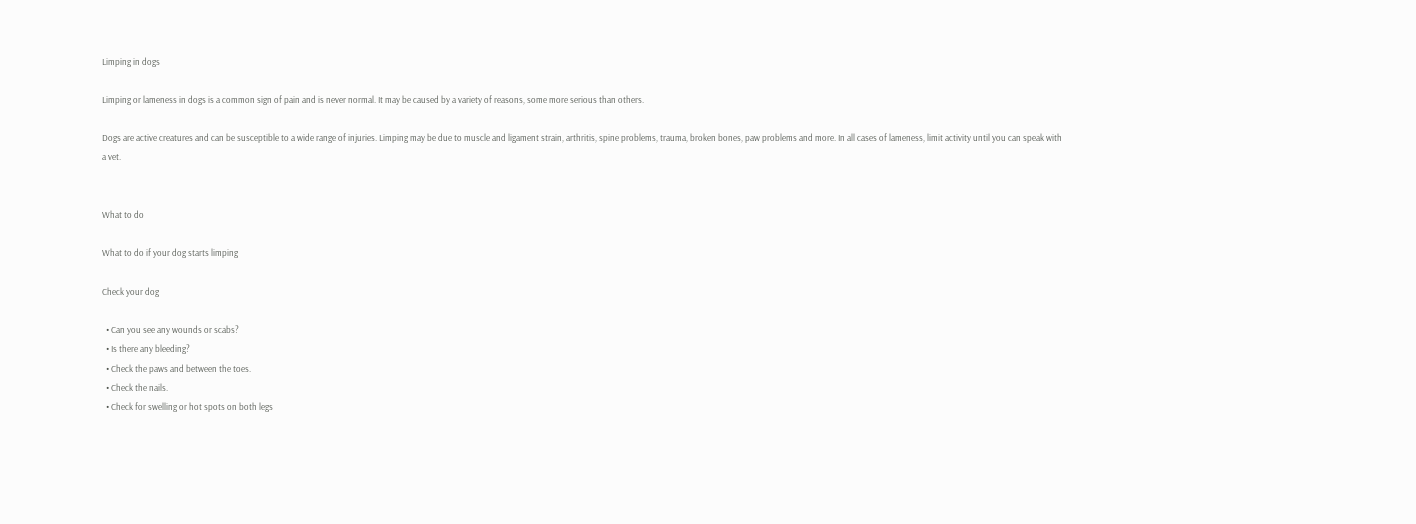Limping in dogs

Limping or lameness in dogs is a common sign of pain and is never normal. It may be caused by a variety of reasons, some more serious than others.

Dogs are active creatures and can be susceptible to a wide range of injuries. Limping may be due to muscle and ligament strain, arthritis, spine problems, trauma, broken bones, paw problems and more. In all cases of lameness, limit activity until you can speak with a vet.


What to do

What to do if your dog starts limping

Check your dog

  • Can you see any wounds or scabs?
  • Is there any bleeding?
  • Check the paws and between the toes.
  • Check the nails.
  • Check for swelling or hot spots on both legs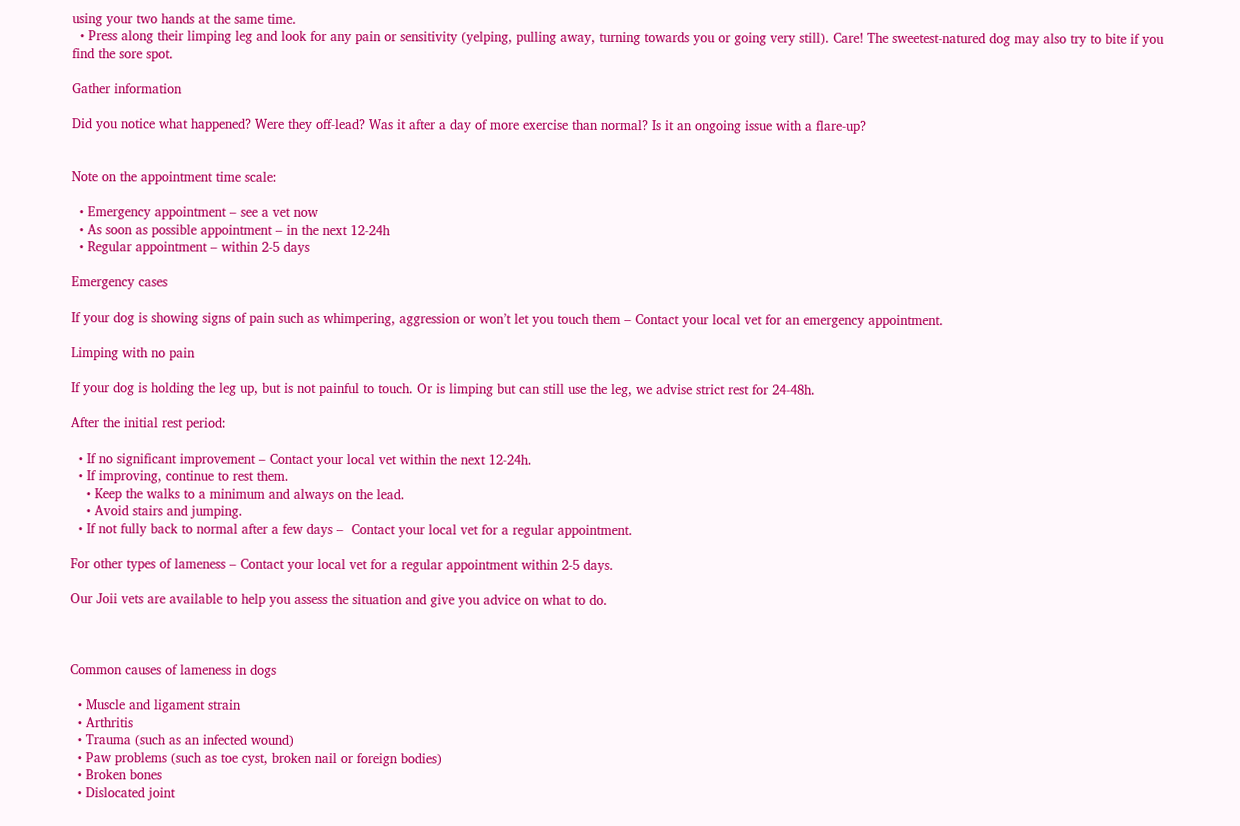using your two hands at the same time.
  • Press along their limping leg and look for any pain or sensitivity (yelping, pulling away, turning towards you or going very still). Care! The sweetest-natured dog may also try to bite if you find the sore spot.

Gather information

Did you notice what happened? Were they off-lead? Was it after a day of more exercise than normal? Is it an ongoing issue with a flare-up?


Note on the appointment time scale:

  • Emergency appointment – see a vet now
  • As soon as possible appointment – in the next 12-24h
  • Regular appointment – within 2-5 days

Emergency cases

If your dog is showing signs of pain such as whimpering, aggression or won’t let you touch them – Contact your local vet for an emergency appointment.

Limping with no pain

If your dog is holding the leg up, but is not painful to touch. Or is limping but can still use the leg, we advise strict rest for 24-48h.

After the initial rest period:

  • If no significant improvement – Contact your local vet within the next 12-24h.
  • If improving, continue to rest them.
    • Keep the walks to a minimum and always on the lead.
    • Avoid stairs and jumping.
  • If not fully back to normal after a few days –  Contact your local vet for a regular appointment.

For other types of lameness – Contact your local vet for a regular appointment within 2-5 days.

Our Joii vets are available to help you assess the situation and give you advice on what to do.



Common causes of lameness in dogs

  • Muscle and ligament strain
  • Arthritis
  • Trauma (such as an infected wound)
  • Paw problems (such as toe cyst, broken nail or foreign bodies)
  • Broken bones
  • Dislocated joint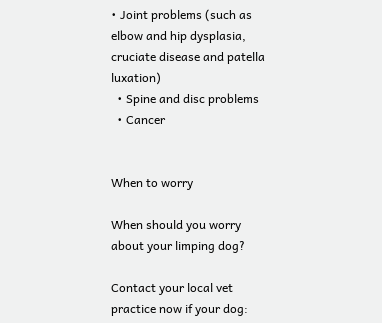• Joint problems (such as elbow and hip dysplasia, cruciate disease and patella luxation)
  • Spine and disc problems
  • Cancer


When to worry

When should you worry about your limping dog?

Contact your local vet practice now if your dog: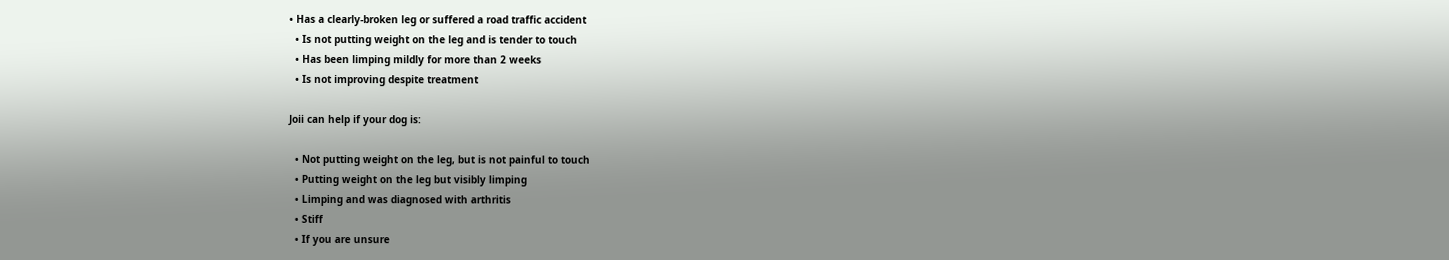• Has a clearly-broken leg or suffered a road traffic accident
  • Is not putting weight on the leg and is tender to touch
  • Has been limping mildly for more than 2 weeks
  • Is not improving despite treatment

Joii can help if your dog is:

  • Not putting weight on the leg, but is not painful to touch
  • Putting weight on the leg but visibly limping
  • Limping and was diagnosed with arthritis
  • Stiff
  • If you are unsure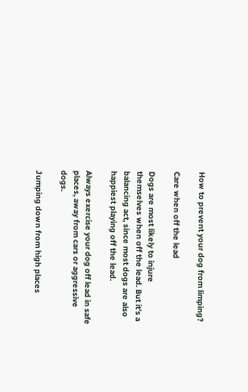How to prevent your dog from limping?

Care when off the lead

Dogs are most likely to injure themselves when off the lead. But it’s a balancing act, since most dogs are also happiest playing off the lead.

Always exercise your dog off lead in safe places, away from cars or aggressive dogs.

Jumping down from high places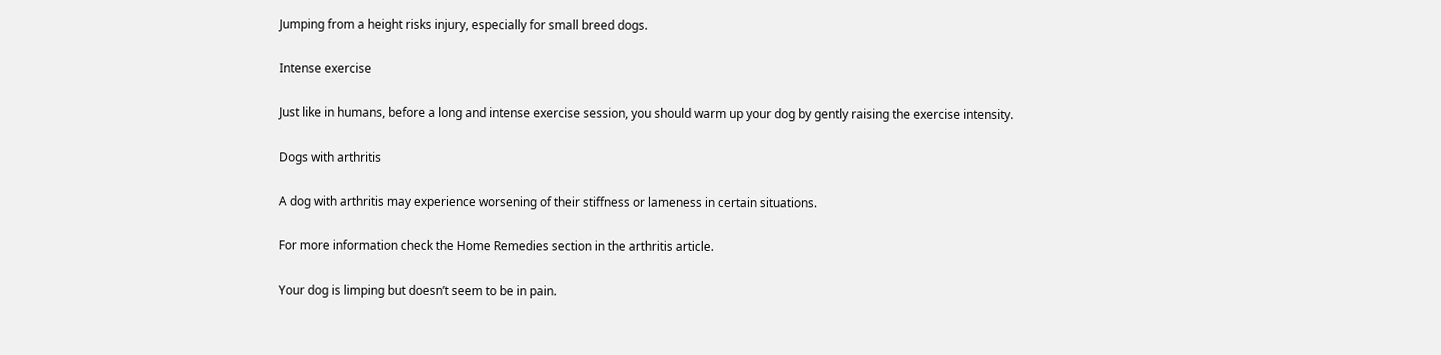Jumping from a height risks injury, especially for small breed dogs.

Intense exercise

Just like in humans, before a long and intense exercise session, you should warm up your dog by gently raising the exercise intensity.

Dogs with arthritis

A dog with arthritis may experience worsening of their stiffness or lameness in certain situations.

For more information check the Home Remedies section in the arthritis article.

Your dog is limping but doesn’t seem to be in pain.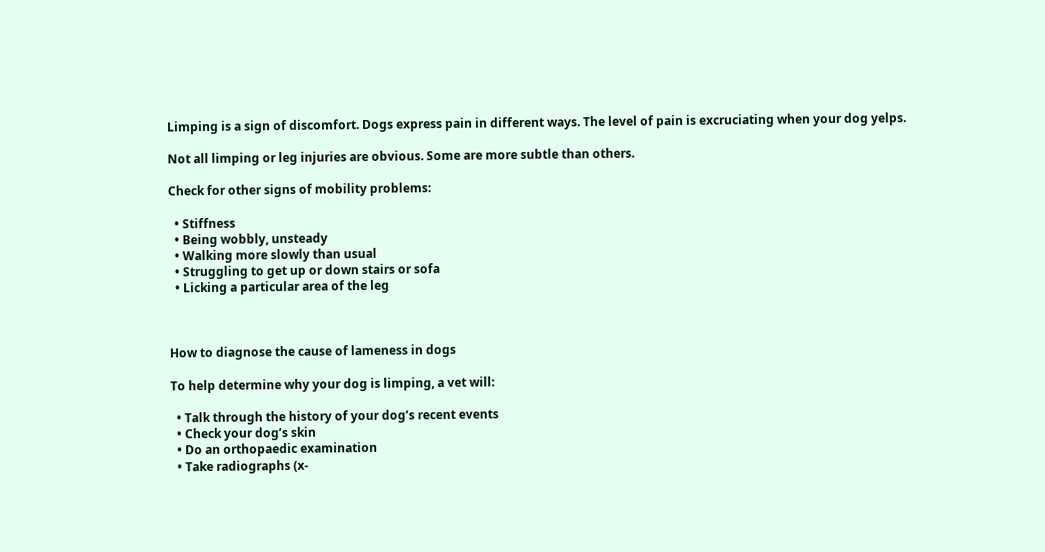Limping is a sign of discomfort. Dogs express pain in different ways. The level of pain is excruciating when your dog yelps.

Not all limping or leg injuries are obvious. Some are more subtle than others.

Check for other signs of mobility problems:

  • Stiffness
  • Being wobbly, unsteady
  • Walking more slowly than usual
  • Struggling to get up or down stairs or sofa
  • Licking a particular area of the leg



How to diagnose the cause of lameness in dogs

To help determine why your dog is limping, a vet will:

  • Talk through the history of your dog’s recent events
  • Check your dog’s skin
  • Do an orthopaedic examination
  • Take radiographs (x-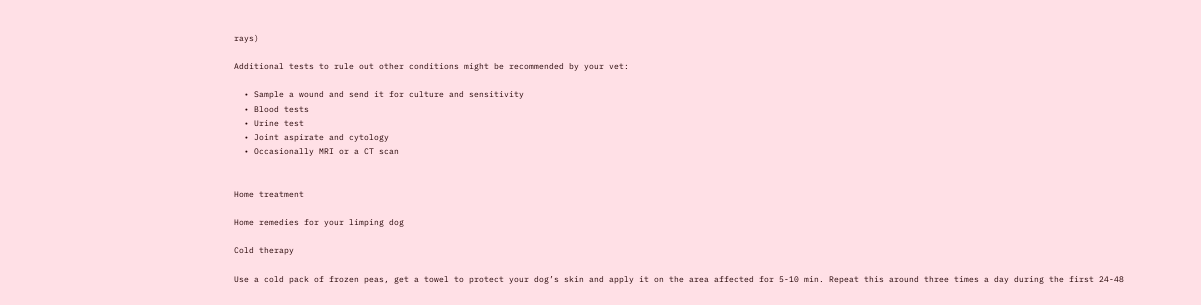rays)

Additional tests to rule out other conditions might be recommended by your vet:

  • Sample a wound and send it for culture and sensitivity
  • Blood tests
  • Urine test
  • Joint aspirate and cytology
  • Occasionally MRI or a CT scan


Home treatment

Home remedies for your limping dog

Cold therapy

Use a cold pack of frozen peas, get a towel to protect your dog’s skin and apply it on the area affected for 5-10 min. Repeat this around three times a day during the first 24-48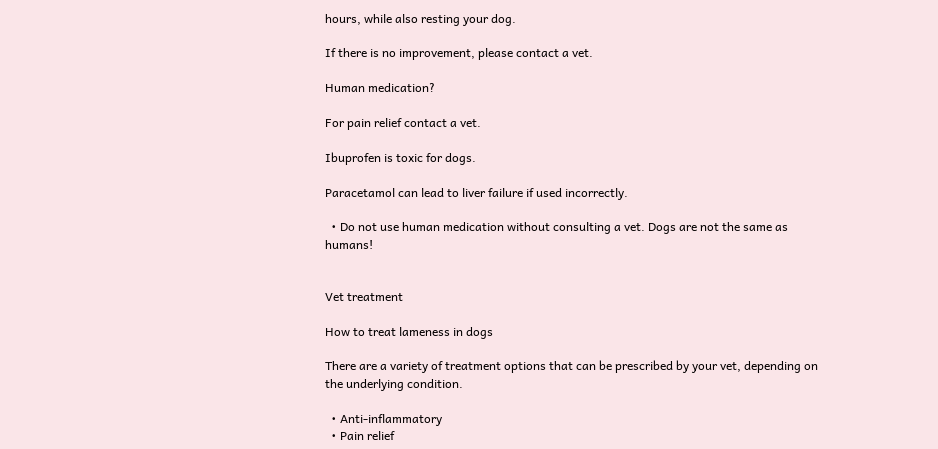hours, while also resting your dog.

If there is no improvement, please contact a vet.

Human medication?

For pain relief contact a vet.

Ibuprofen is toxic for dogs.

Paracetamol can lead to liver failure if used incorrectly.

  • Do not use human medication without consulting a vet. Dogs are not the same as humans!


Vet treatment

How to treat lameness in dogs

There are a variety of treatment options that can be prescribed by your vet, depending on the underlying condition.

  • Anti-inflammatory
  • Pain relief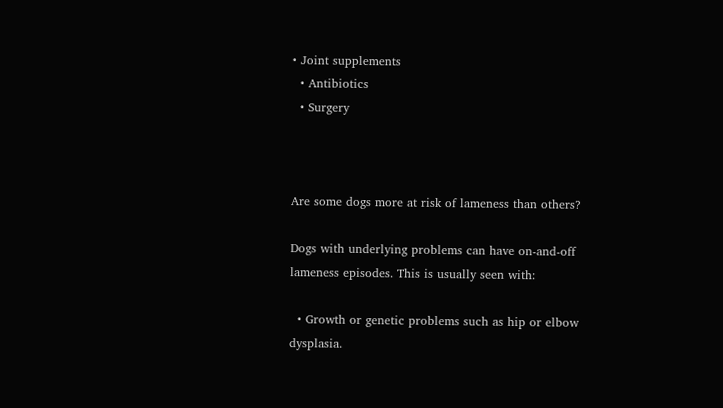• Joint supplements
  • Antibiotics
  • Surgery



Are some dogs more at risk of lameness than others?

Dogs with underlying problems can have on-and-off lameness episodes. This is usually seen with:

  • Growth or genetic problems such as hip or elbow dysplasia.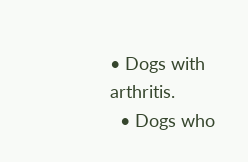• Dogs with arthritis.
  • Dogs who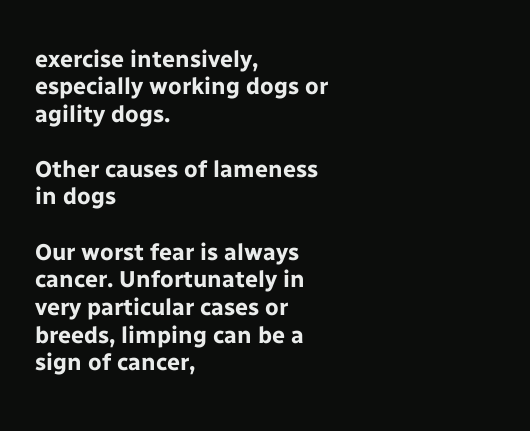exercise intensively, especially working dogs or agility dogs.

Other causes of lameness in dogs

Our worst fear is always cancer. Unfortunately in very particular cases or breeds, limping can be a sign of cancer,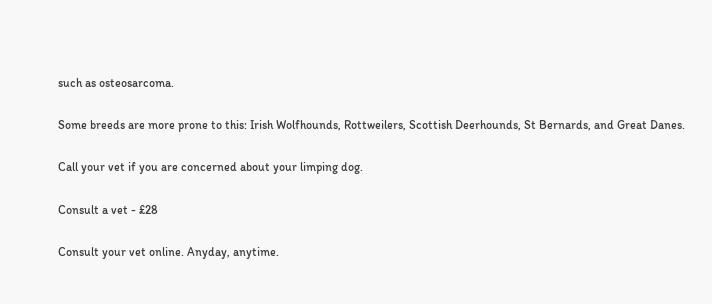such as osteosarcoma.

Some breeds are more prone to this: Irish Wolfhounds, Rottweilers, Scottish Deerhounds, St Bernards, and Great Danes.

Call your vet if you are concerned about your limping dog.

Consult a vet - £28

Consult your vet online. Anyday, anytime.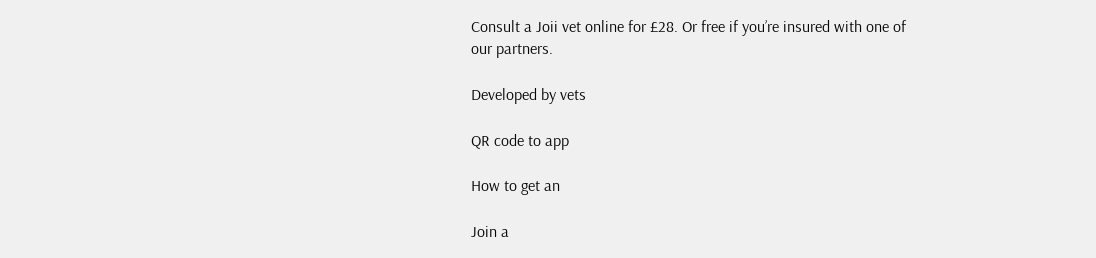Consult a Joii vet online for £28. Or free if you’re insured with one of our partners.

Developed by vets

QR code to app

How to get an

Join a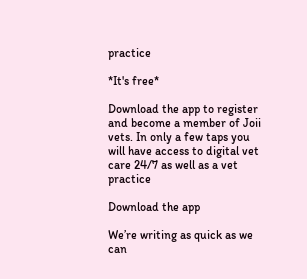practice

*It's free*

Download the app to register and become a member of Joii vets. In only a few taps you will have access to digital vet care 24/7 as well as a vet practice

Download the app

We’re writing as quick as we can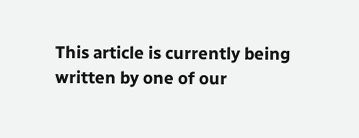This article is currently being written by one of our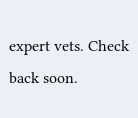expert vets. Check back soon.